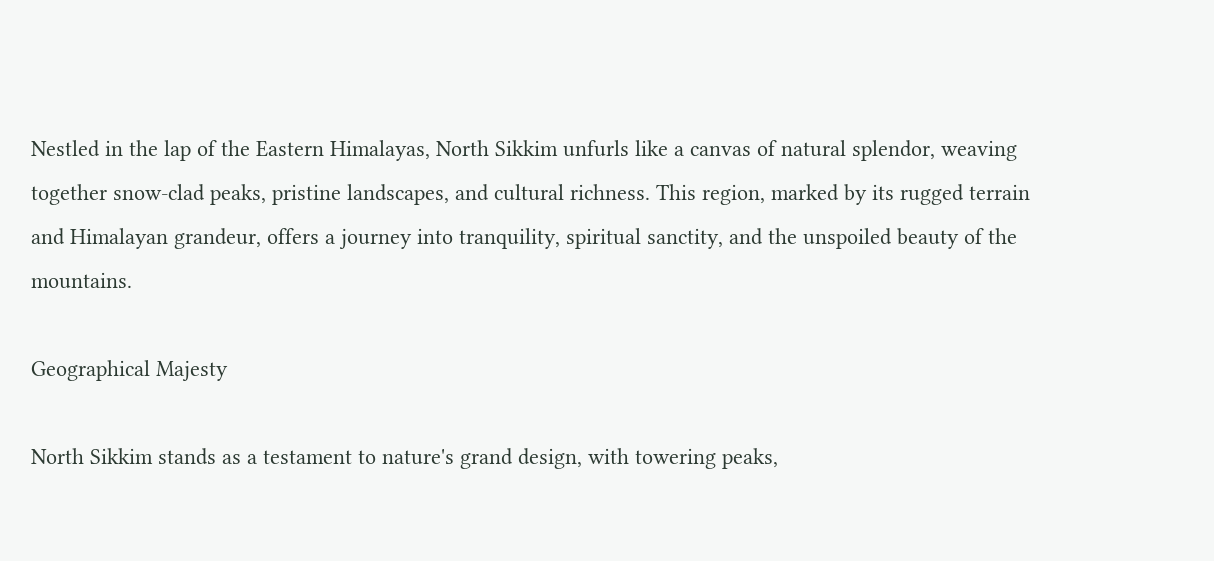Nestled in the lap of the Eastern Himalayas, North Sikkim unfurls like a canvas of natural splendor, weaving together snow-clad peaks, pristine landscapes, and cultural richness. This region, marked by its rugged terrain and Himalayan grandeur, offers a journey into tranquility, spiritual sanctity, and the unspoiled beauty of the mountains.

Geographical Majesty

North Sikkim stands as a testament to nature's grand design, with towering peaks,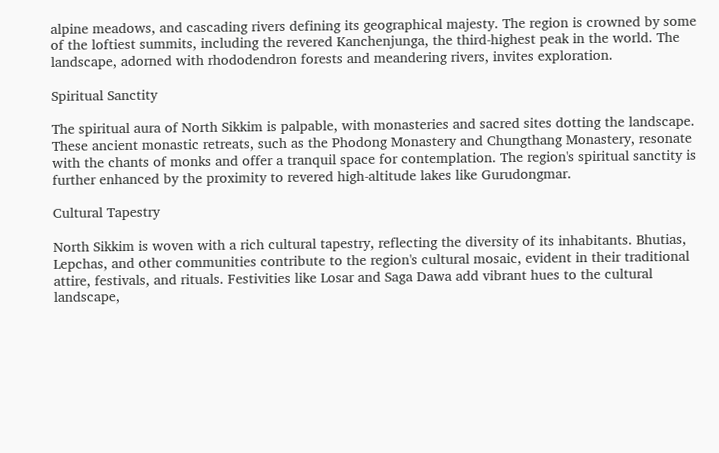alpine meadows, and cascading rivers defining its geographical majesty. The region is crowned by some of the loftiest summits, including the revered Kanchenjunga, the third-highest peak in the world. The landscape, adorned with rhododendron forests and meandering rivers, invites exploration.

Spiritual Sanctity

The spiritual aura of North Sikkim is palpable, with monasteries and sacred sites dotting the landscape. These ancient monastic retreats, such as the Phodong Monastery and Chungthang Monastery, resonate with the chants of monks and offer a tranquil space for contemplation. The region's spiritual sanctity is further enhanced by the proximity to revered high-altitude lakes like Gurudongmar.

Cultural Tapestry

North Sikkim is woven with a rich cultural tapestry, reflecting the diversity of its inhabitants. Bhutias, Lepchas, and other communities contribute to the region's cultural mosaic, evident in their traditional attire, festivals, and rituals. Festivities like Losar and Saga Dawa add vibrant hues to the cultural landscape,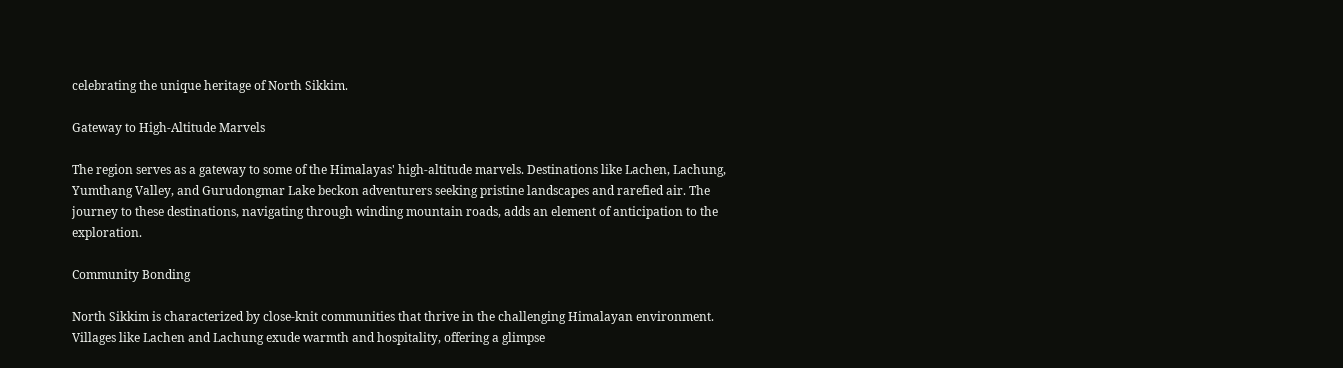celebrating the unique heritage of North Sikkim.

Gateway to High-Altitude Marvels

The region serves as a gateway to some of the Himalayas' high-altitude marvels. Destinations like Lachen, Lachung, Yumthang Valley, and Gurudongmar Lake beckon adventurers seeking pristine landscapes and rarefied air. The journey to these destinations, navigating through winding mountain roads, adds an element of anticipation to the exploration.

Community Bonding

North Sikkim is characterized by close-knit communities that thrive in the challenging Himalayan environment. Villages like Lachen and Lachung exude warmth and hospitality, offering a glimpse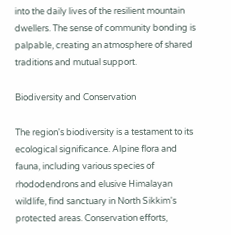into the daily lives of the resilient mountain dwellers. The sense of community bonding is palpable, creating an atmosphere of shared traditions and mutual support.

Biodiversity and Conservation

The region's biodiversity is a testament to its ecological significance. Alpine flora and fauna, including various species of rhododendrons and elusive Himalayan wildlife, find sanctuary in North Sikkim's protected areas. Conservation efforts,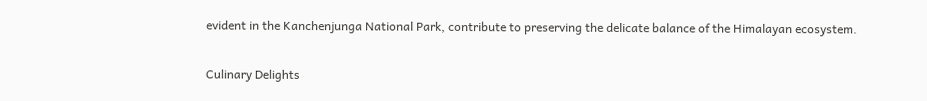evident in the Kanchenjunga National Park, contribute to preserving the delicate balance of the Himalayan ecosystem.

Culinary Delights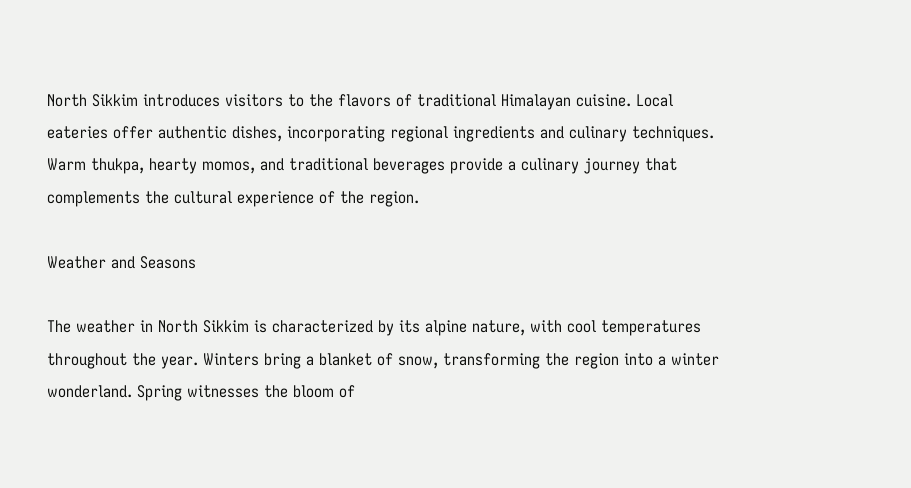North Sikkim introduces visitors to the flavors of traditional Himalayan cuisine. Local eateries offer authentic dishes, incorporating regional ingredients and culinary techniques. Warm thukpa, hearty momos, and traditional beverages provide a culinary journey that complements the cultural experience of the region.

Weather and Seasons

The weather in North Sikkim is characterized by its alpine nature, with cool temperatures throughout the year. Winters bring a blanket of snow, transforming the region into a winter wonderland. Spring witnesses the bloom of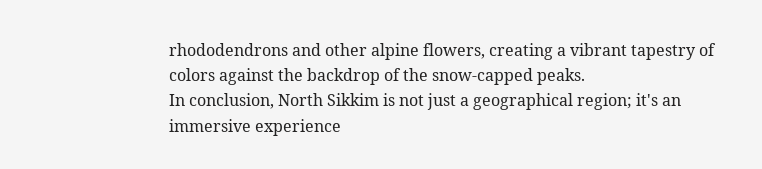rhododendrons and other alpine flowers, creating a vibrant tapestry of colors against the backdrop of the snow-capped peaks.
In conclusion, North Sikkim is not just a geographical region; it's an immersive experience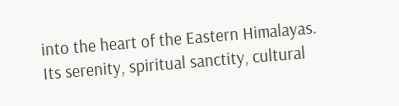into the heart of the Eastern Himalayas. Its serenity, spiritual sanctity, cultural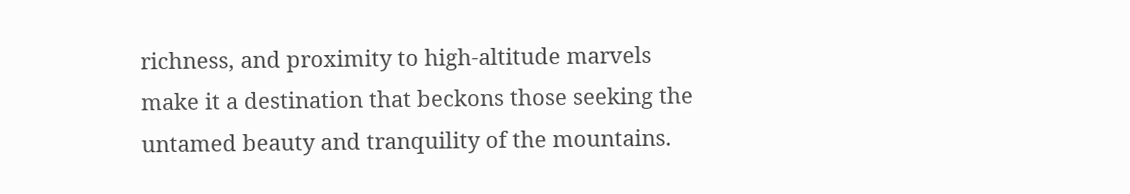richness, and proximity to high-altitude marvels make it a destination that beckons those seeking the untamed beauty and tranquility of the mountains.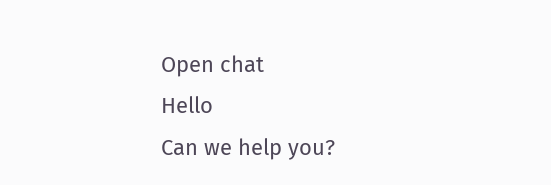Open chat
Hello
Can we help you?